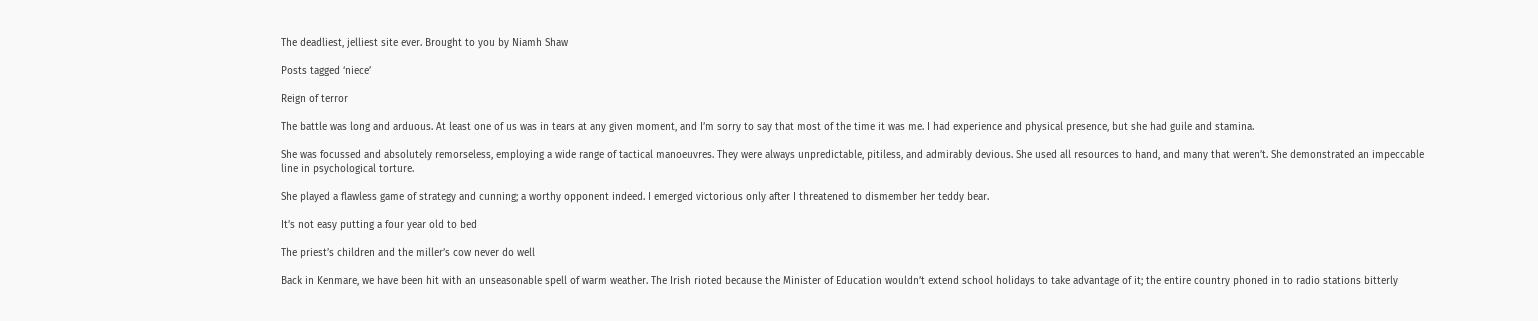The deadliest, jelliest site ever. Brought to you by Niamh Shaw

Posts tagged ‘niece’

Reign of terror

The battle was long and arduous. At least one of us was in tears at any given moment, and I’m sorry to say that most of the time it was me. I had experience and physical presence, but she had guile and stamina.

She was focussed and absolutely remorseless, employing a wide range of tactical manoeuvres. They were always unpredictable, pitiless, and admirably devious. She used all resources to hand, and many that weren’t. She demonstrated an impeccable line in psychological torture.

She played a flawless game of strategy and cunning; a worthy opponent indeed. I emerged victorious only after I threatened to dismember her teddy bear.

It’s not easy putting a four year old to bed

The priest’s children and the miller’s cow never do well

Back in Kenmare, we have been hit with an unseasonable spell of warm weather. The Irish rioted because the Minister of Education wouldn’t extend school holidays to take advantage of it; the entire country phoned in to radio stations bitterly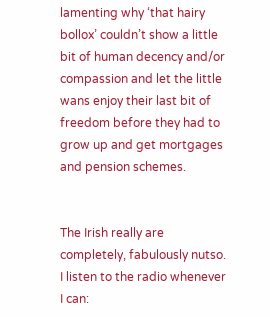lamenting why ‘that hairy bollox’ couldn’t show a little bit of human decency and/or compassion and let the little wans enjoy their last bit of freedom before they had to grow up and get mortgages and pension schemes.


The Irish really are completely, fabulously nutso. I listen to the radio whenever I can: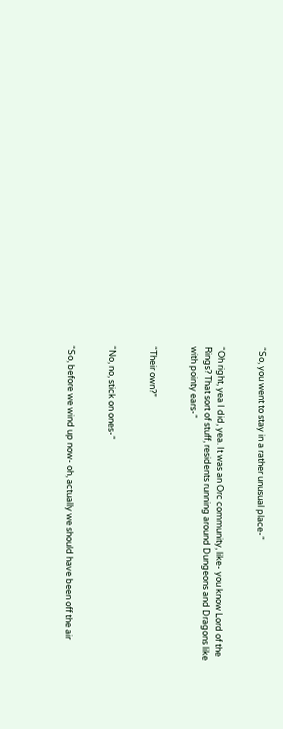“So, you went to stay in a rather unusual place-“


“Oh right, yea I did, yea. It was an Orc community, like- you know Lord of the Rings? That sort of stuff, residents running around Dungeons and Dragons like with pointy ears-“


“Their own?”


“No, no, stick on ones-“


“So, before we wind up now- oh, actually we should have been off the air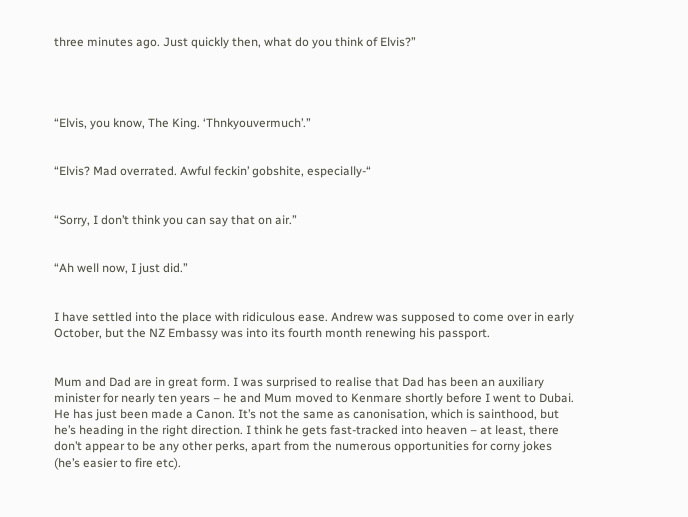three minutes ago. Just quickly then, what do you think of Elvis?”




“Elvis, you know, The King. ‘Thnkyouvermuch’.”


“Elvis? Mad overrated. Awful feckin’ gobshite, especially-“


“Sorry, I don’t think you can say that on air.”


“Ah well now, I just did.”


I have settled into the place with ridiculous ease. Andrew was supposed to come over in early October, but the NZ Embassy was into its fourth month renewing his passport.


Mum and Dad are in great form. I was surprised to realise that Dad has been an auxiliary minister for nearly ten years – he and Mum moved to Kenmare shortly before I went to Dubai. He has just been made a Canon. It’s not the same as canonisation, which is sainthood, but he’s heading in the right direction. I think he gets fast-tracked into heaven – at least, there don’t appear to be any other perks, apart from the numerous opportunities for corny jokes (he’s easier to fire etc).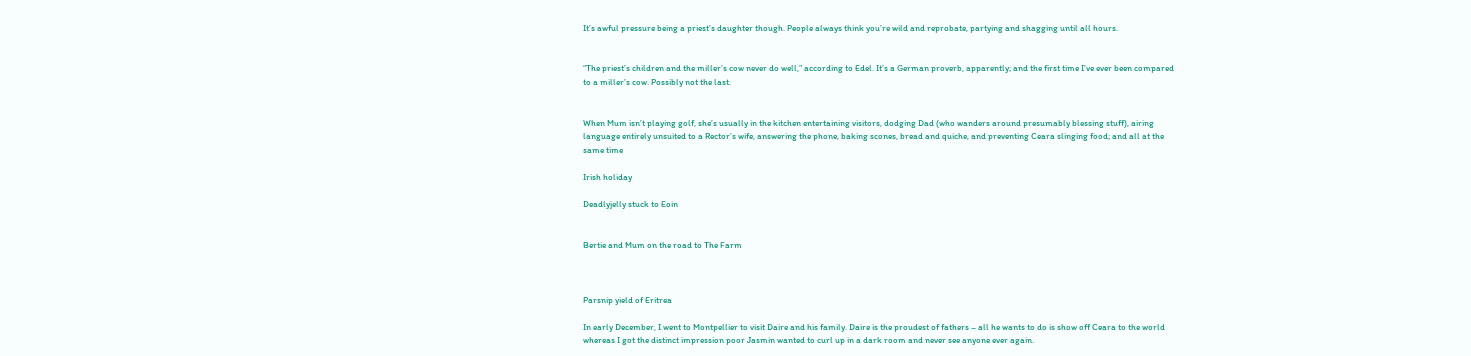It’s awful pressure being a priest’s daughter though. People always think you’re wild and reprobate, partying and shagging until all hours.


“The priest’s children and the miller’s cow never do well,” according to Edel. It’s a German proverb, apparently; and the first time I’ve ever been compared to a miller’s cow. Possibly not the last.


When Mum isn’t playing golf, she’s usually in the kitchen entertaining visitors, dodging Dad (who wanders around presumably blessing stuff), airing language entirely unsuited to a Rector’s wife, answering the phone, baking scones, bread and quiche, and preventing Ceara slinging food; and all at the same time

Irish holiday

Deadlyjelly stuck to Eoin


Bertie and Mum on the road to The Farm



Parsnip yield of Eritrea

In early December, I went to Montpellier to visit Daire and his family. Daire is the proudest of fathers – all he wants to do is show off Ceara to the world whereas I got the distinct impression poor Jasmin wanted to curl up in a dark room and never see anyone ever again.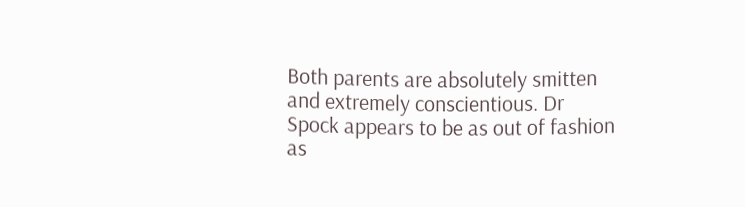Both parents are absolutely smitten and extremely conscientious. Dr Spock appears to be as out of fashion as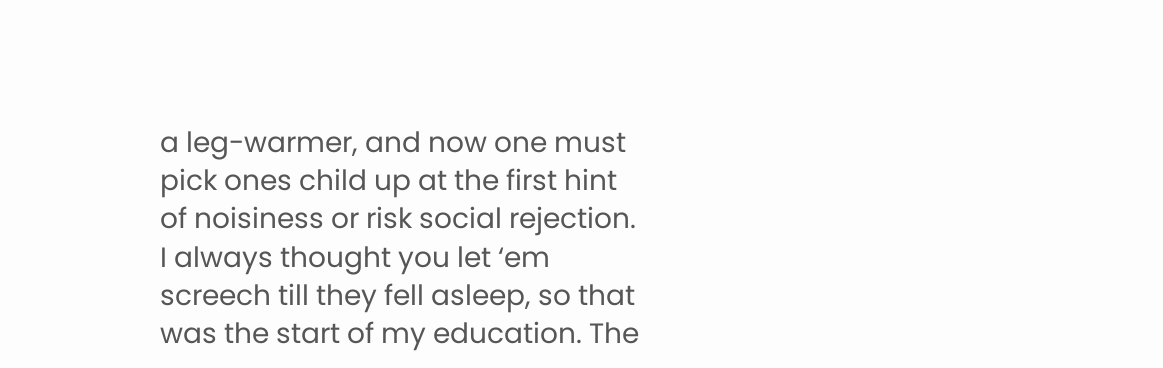a leg-warmer, and now one must pick ones child up at the first hint of noisiness or risk social rejection. I always thought you let ‘em screech till they fell asleep, so that was the start of my education. The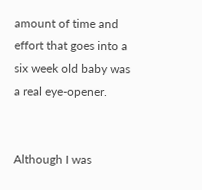amount of time and effort that goes into a six week old baby was a real eye-opener.


Although I was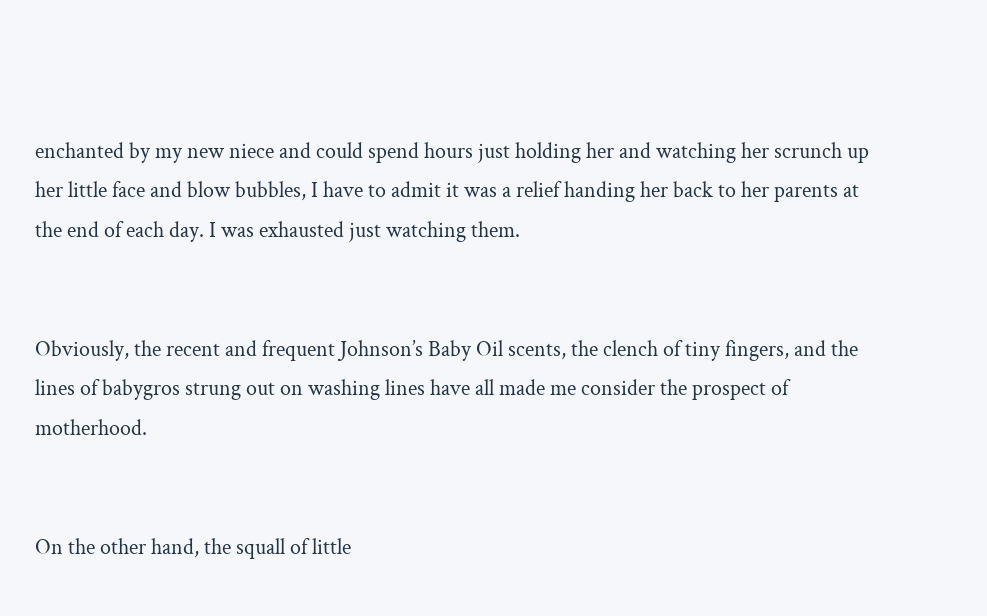enchanted by my new niece and could spend hours just holding her and watching her scrunch up her little face and blow bubbles, I have to admit it was a relief handing her back to her parents at the end of each day. I was exhausted just watching them.


Obviously, the recent and frequent Johnson’s Baby Oil scents, the clench of tiny fingers, and the lines of babygros strung out on washing lines have all made me consider the prospect of motherhood.


On the other hand, the squall of little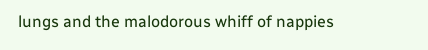lungs and the malodorous whiff of nappies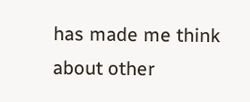has made me think about other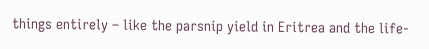things entirely – like the parsnip yield in Eritrea and the life-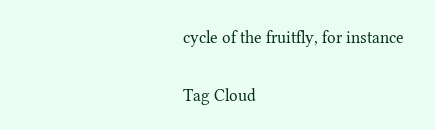cycle of the fruitfly, for instance

Tag Cloud